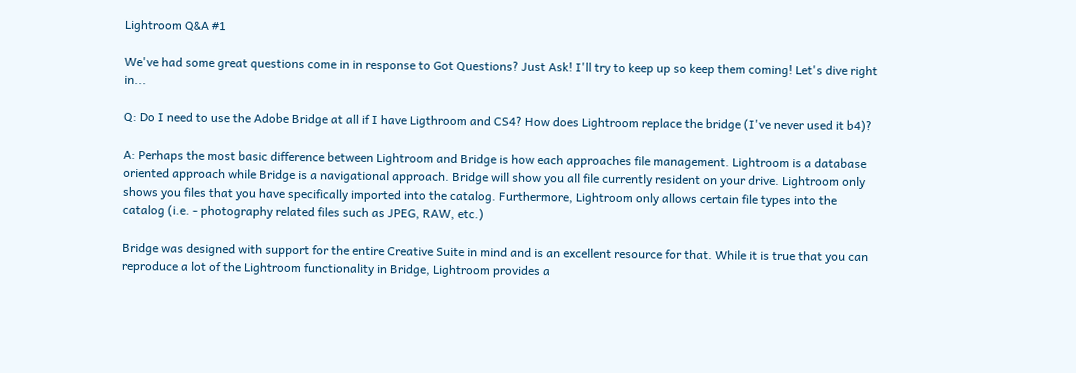Lightroom Q&A #1

We've had some great questions come in in response to Got Questions? Just Ask! I'll try to keep up so keep them coming! Let's dive right in...

Q: Do I need to use the Adobe Bridge at all if I have Ligthroom and CS4? How does Lightroom replace the bridge (I've never used it b4)?

A: Perhaps the most basic difference between Lightroom and Bridge is how each approaches file management. Lightroom is a database oriented approach while Bridge is a navigational approach. Bridge will show you all file currently resident on your drive. Lightroom only shows you files that you have specifically imported into the catalog. Furthermore, Lightroom only allows certain file types into the catalog (i.e. - photography related files such as JPEG, RAW, etc.)

Bridge was designed with support for the entire Creative Suite in mind and is an excellent resource for that. While it is true that you can reproduce a lot of the Lightroom functionality in Bridge, Lightroom provides a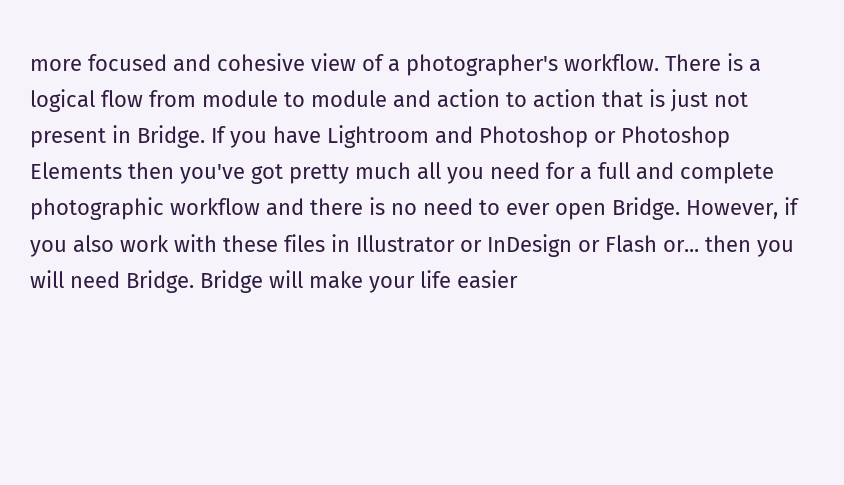more focused and cohesive view of a photographer's workflow. There is a logical flow from module to module and action to action that is just not present in Bridge. If you have Lightroom and Photoshop or Photoshop Elements then you've got pretty much all you need for a full and complete photographic workflow and there is no need to ever open Bridge. However, if you also work with these files in Illustrator or InDesign or Flash or... then you will need Bridge. Bridge will make your life easier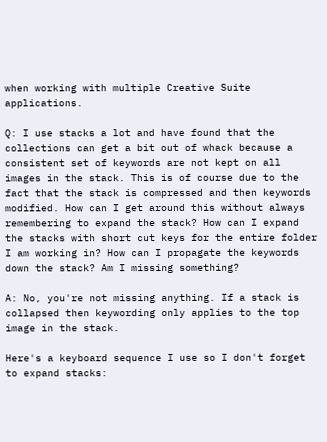when working with multiple Creative Suite applications.

Q: I use stacks a lot and have found that the collections can get a bit out of whack because a consistent set of keywords are not kept on all images in the stack. This is of course due to the fact that the stack is compressed and then keywords modified. How can I get around this without always remembering to expand the stack? How can I expand the stacks with short cut keys for the entire folder I am working in? How can I propagate the keywords down the stack? Am I missing something?

A: No, you're not missing anything. If a stack is collapsed then keywording only applies to the top image in the stack.

Here's a keyboard sequence I use so I don't forget to expand stacks: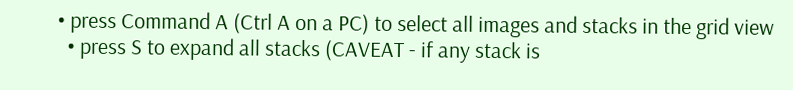• press Command A (Ctrl A on a PC) to select all images and stacks in the grid view
  • press S to expand all stacks (CAVEAT - if any stack is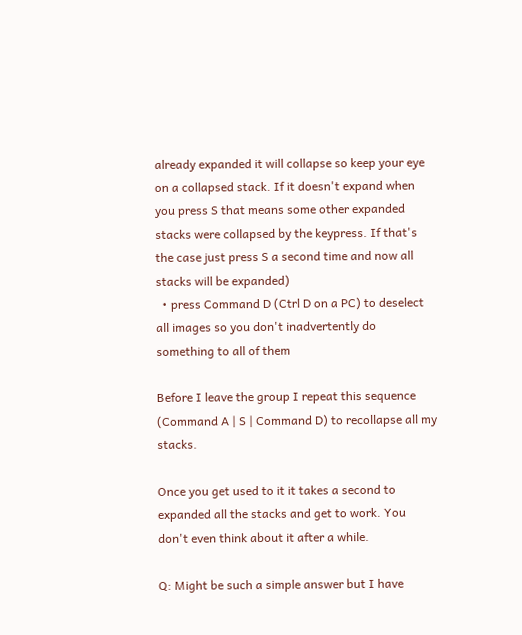already expanded it will collapse so keep your eye on a collapsed stack. If it doesn't expand when you press S that means some other expanded stacks were collapsed by the keypress. If that's the case just press S a second time and now all stacks will be expanded)
  • press Command D (Ctrl D on a PC) to deselect all images so you don't inadvertently do something to all of them

Before I leave the group I repeat this sequence (Command A | S | Command D) to recollapse all my stacks.

Once you get used to it it takes a second to expanded all the stacks and get to work. You don't even think about it after a while.

Q: Might be such a simple answer but I have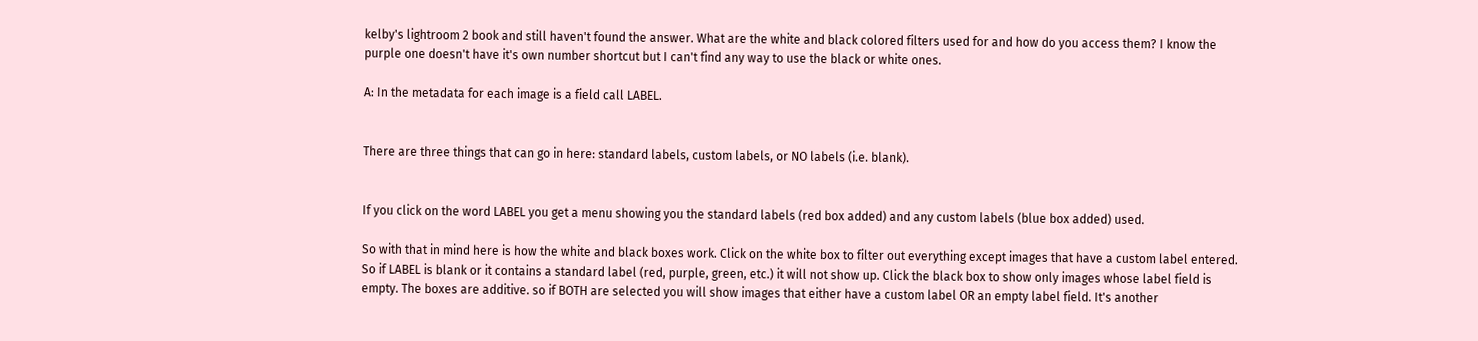kelby's lightroom 2 book and still haven't found the answer. What are the white and black colored filters used for and how do you access them? I know the purple one doesn't have it's own number shortcut but I can't find any way to use the black or white ones.

A: In the metadata for each image is a field call LABEL.


There are three things that can go in here: standard labels, custom labels, or NO labels (i.e. blank).


If you click on the word LABEL you get a menu showing you the standard labels (red box added) and any custom labels (blue box added) used.

So with that in mind here is how the white and black boxes work. Click on the white box to filter out everything except images that have a custom label entered. So if LABEL is blank or it contains a standard label (red, purple, green, etc.) it will not show up. Click the black box to show only images whose label field is empty. The boxes are additive. so if BOTH are selected you will show images that either have a custom label OR an empty label field. It's another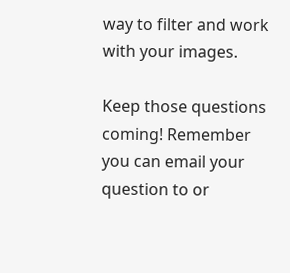way to filter and work with your images.

Keep those questions coming! Remember you can email your question to or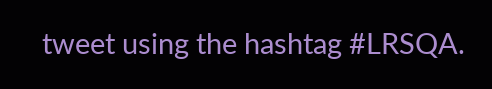tweet using the hashtag #LRSQA.